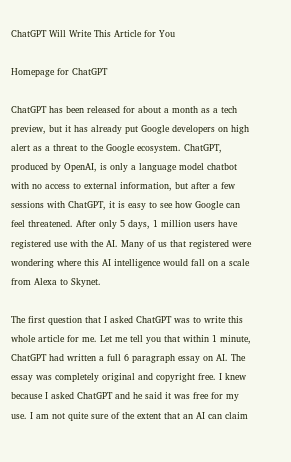ChatGPT Will Write This Article for You

Homepage for ChatGPT

ChatGPT has been released for about a month as a tech preview, but it has already put Google developers on high alert as a threat to the Google ecosystem. ChatGPT, produced by OpenAI, is only a language model chatbot with no access to external information, but after a few sessions with ChatGPT, it is easy to see how Google can feel threatened. After only 5 days, 1 million users have registered use with the AI. Many of us that registered were wondering where this AI intelligence would fall on a scale from Alexa to Skynet.

The first question that I asked ChatGPT was to write this whole article for me. Let me tell you that within 1 minute, ChatGPT had written a full 6 paragraph essay on AI. The essay was completely original and copyright free. I knew because I asked ChatGPT and he said it was free for my use. I am not quite sure of the extent that an AI can claim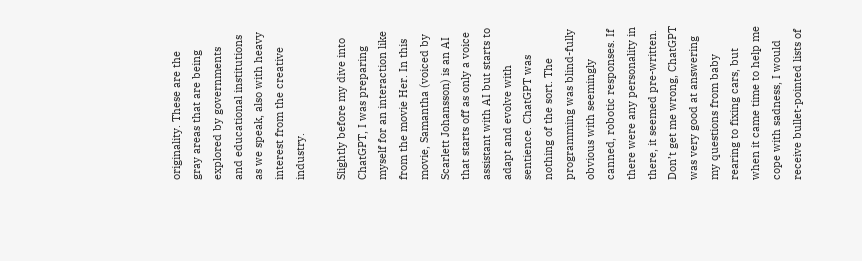originality. These are the gray areas that are being explored by governments and educational institutions as we speak, also with heavy interest from the creative industry.

Slightly before my dive into ChatGPT, I was preparing myself for an interaction like from the movie Her. In this movie, Samantha (voiced by Scarlett Johansson) is an AI that starts off as only a voice assistant with AI but starts to adapt and evolve with sentience. ChatGPT was nothing of the sort. The programming was blind-fully obvious with seemingly canned, robotic responses. If there were any personality in there, it seemed pre-written. Don’t get me wrong, ChatGPT was very good at answering my questions from baby rearing to fixing cars, but when it came time to help me cope with sadness, I would receive bullet-pointed lists of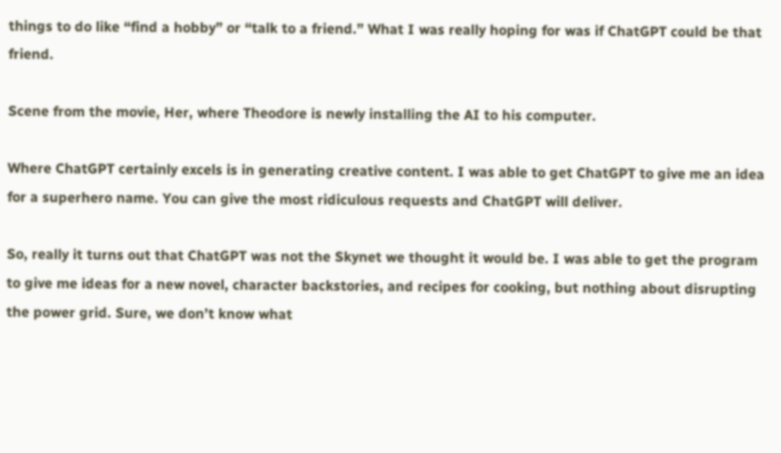things to do like “find a hobby” or “talk to a friend.” What I was really hoping for was if ChatGPT could be that friend.

Scene from the movie, Her, where Theodore is newly installing the AI to his computer.

Where ChatGPT certainly excels is in generating creative content. I was able to get ChatGPT to give me an idea for a superhero name. You can give the most ridiculous requests and ChatGPT will deliver.

So, really it turns out that ChatGPT was not the Skynet we thought it would be. I was able to get the program to give me ideas for a new novel, character backstories, and recipes for cooking, but nothing about disrupting the power grid. Sure, we don’t know what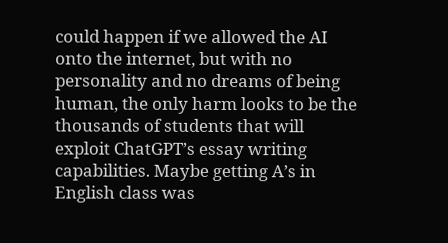could happen if we allowed the AI onto the internet, but with no personality and no dreams of being human, the only harm looks to be the thousands of students that will exploit ChatGPT’s essay writing capabilities. Maybe getting A’s in English class was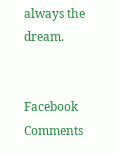always the dream.


Facebook Comments